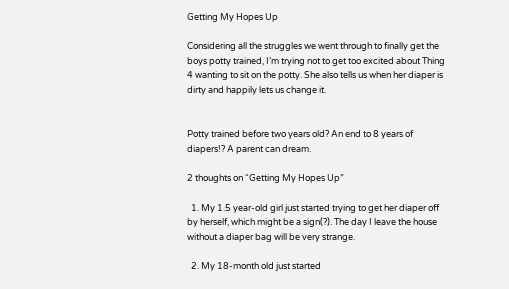Getting My Hopes Up

Considering all the struggles we went through to finally get the boys potty trained, I’m trying not to get too excited about Thing 4 wanting to sit on the potty. She also tells us when her diaper is dirty and happily lets us change it.


Potty trained before two years old? An end to 8 years of diapers!? A parent can dream.

2 thoughts on “Getting My Hopes Up”

  1. My 1.5 year-old girl just started trying to get her diaper off by herself, which might be a sign(?). The day I leave the house without a diaper bag will be very strange.

  2. My 18-month old just started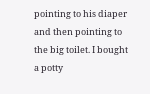pointing to his diaper and then pointing to the big toilet. I bought a potty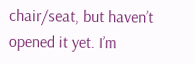chair/seat, but haven’t opened it yet. I’m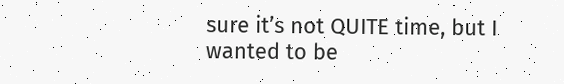sure it’s not QUITE time, but I wanted to be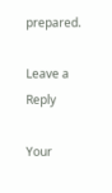prepared.

Leave a Reply

Your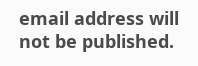email address will not be published.